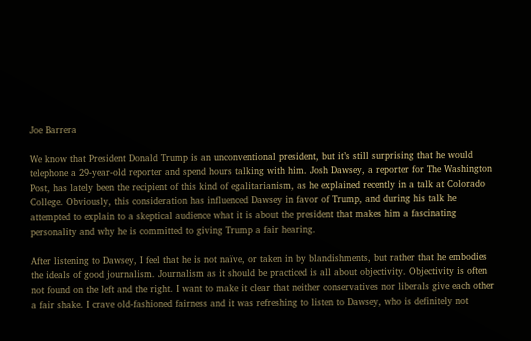Joe Barrera

We know that President Donald Trump is an unconventional president, but it’s still surprising that he would telephone a 29-year-old reporter and spend hours talking with him. Josh Dawsey, a reporter for The Washington Post, has lately been the recipient of this kind of egalitarianism, as he explained recently in a talk at Colorado College. Obviously, this consideration has influenced Dawsey in favor of Trump, and during his talk he attempted to explain to a skeptical audience what it is about the president that makes him a fascinating personality and why he is committed to giving Trump a fair hearing.

After listening to Dawsey, I feel that he is not naïve, or taken in by blandishments, but rather that he embodies the ideals of good journalism. Journalism as it should be practiced is all about objectivity. Objectivity is often not found on the left and the right. I want to make it clear that neither conservatives nor liberals give each other a fair shake. I crave old-fashioned fairness and it was refreshing to listen to Dawsey, who is definitely not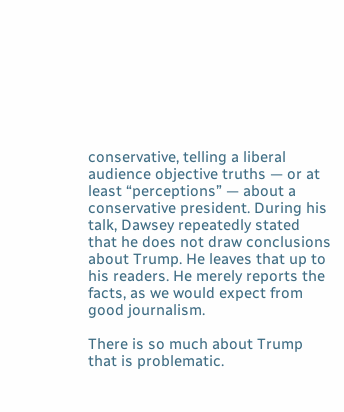conservative, telling a liberal audience objective truths — or at least “perceptions” — about a conservative president. During his talk, Dawsey repeatedly stated that he does not draw conclusions about Trump. He leaves that up to his readers. He merely reports the facts, as we would expect from good journalism.

There is so much about Trump that is problematic.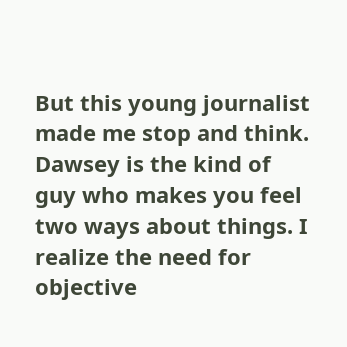But this young journalist made me stop and think. Dawsey is the kind of guy who makes you feel two ways about things. I realize the need for objective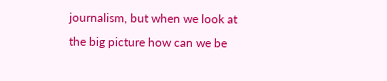journalism, but when we look at the big picture how can we be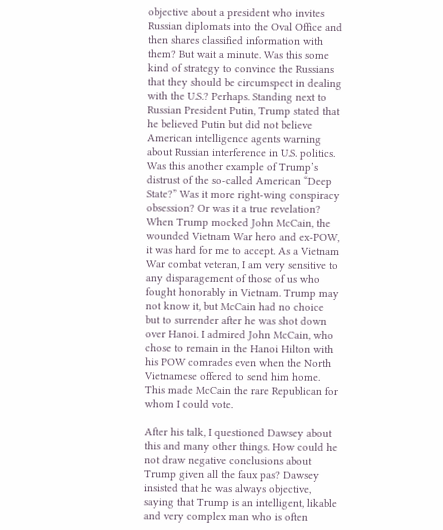objective about a president who invites Russian diplomats into the Oval Office and then shares classified information with them? But wait a minute. Was this some kind of strategy to convince the Russians that they should be circumspect in dealing with the U.S.? Perhaps. Standing next to Russian President Putin, Trump stated that he believed Putin but did not believe American intelligence agents warning about Russian interference in U.S. politics. Was this another example of Trump’s distrust of the so-called American “Deep State?” Was it more right-wing conspiracy obsession? Or was it a true revelation? When Trump mocked John McCain, the wounded Vietnam War hero and ex-POW, it was hard for me to accept. As a Vietnam War combat veteran, I am very sensitive to any disparagement of those of us who fought honorably in Vietnam. Trump may not know it, but McCain had no choice but to surrender after he was shot down over Hanoi. I admired John McCain, who chose to remain in the Hanoi Hilton with his POW comrades even when the North Vietnamese offered to send him home. This made McCain the rare Republican for whom I could vote.

After his talk, I questioned Dawsey about this and many other things. How could he not draw negative conclusions about Trump given all the faux pas? Dawsey insisted that he was always objective, saying that Trump is an intelligent, likable and very complex man who is often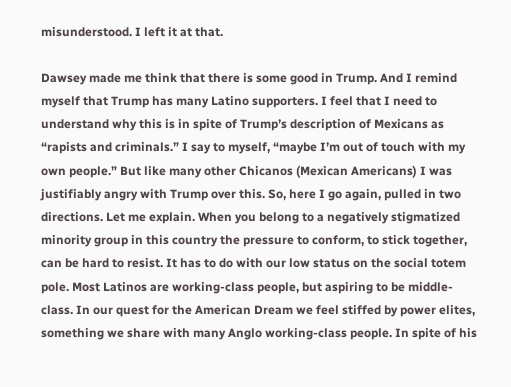misunderstood. I left it at that.

Dawsey made me think that there is some good in Trump. And I remind myself that Trump has many Latino supporters. I feel that I need to understand why this is in spite of Trump’s description of Mexicans as “rapists and criminals.” I say to myself, “maybe I’m out of touch with my own people.” But like many other Chicanos (Mexican Americans) I was justifiably angry with Trump over this. So, here I go again, pulled in two directions. Let me explain. When you belong to a negatively stigmatized minority group in this country the pressure to conform, to stick together, can be hard to resist. It has to do with our low status on the social totem pole. Most Latinos are working-class people, but aspiring to be middle-class. In our quest for the American Dream we feel stiffed by power elites, something we share with many Anglo working-class people. In spite of his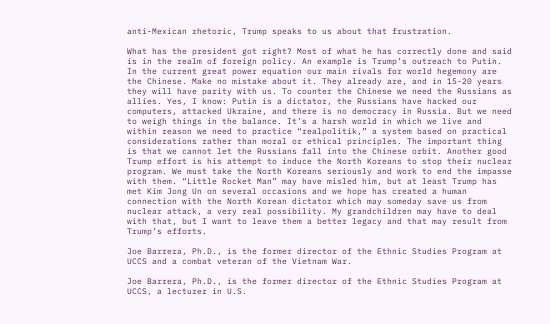anti-Mexican rhetoric, Trump speaks to us about that frustration.

What has the president got right? Most of what he has correctly done and said is in the realm of foreign policy. An example is Trump’s outreach to Putin. In the current great power equation our main rivals for world hegemony are the Chinese. Make no mistake about it. They already are, and in 15-20 years they will have parity with us. To counter the Chinese we need the Russians as allies. Yes, I know: Putin is a dictator, the Russians have hacked our computers, attacked Ukraine, and there is no democracy in Russia. But we need to weigh things in the balance. It’s a harsh world in which we live and within reason we need to practice “realpolitik,” a system based on practical considerations rather than moral or ethical principles. The important thing is that we cannot let the Russians fall into the Chinese orbit. Another good Trump effort is his attempt to induce the North Koreans to stop their nuclear program. We must take the North Koreans seriously and work to end the impasse with them. “Little Rocket Man” may have misled him, but at least Trump has met Kim Jong Un on several occasions and we hope has created a human connection with the North Korean dictator which may someday save us from nuclear attack, a very real possibility. My grandchildren may have to deal with that, but I want to leave them a better legacy and that may result from Trump’s efforts.

Joe Barrera, Ph.D., is the former director of the Ethnic Studies Program at UCCS and a combat veteran of the Vietnam War.

Joe Barrera, Ph.D., is the former director of the Ethnic Studies Program at UCCS, a lecturer in U.S.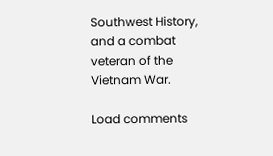Southwest History, and a combat veteran of the Vietnam War.

Load comments